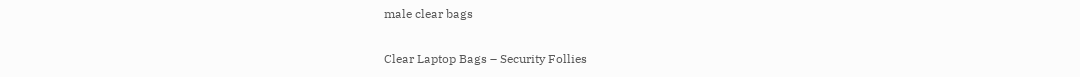male clear bags

Clear Laptop Bags – Security Follies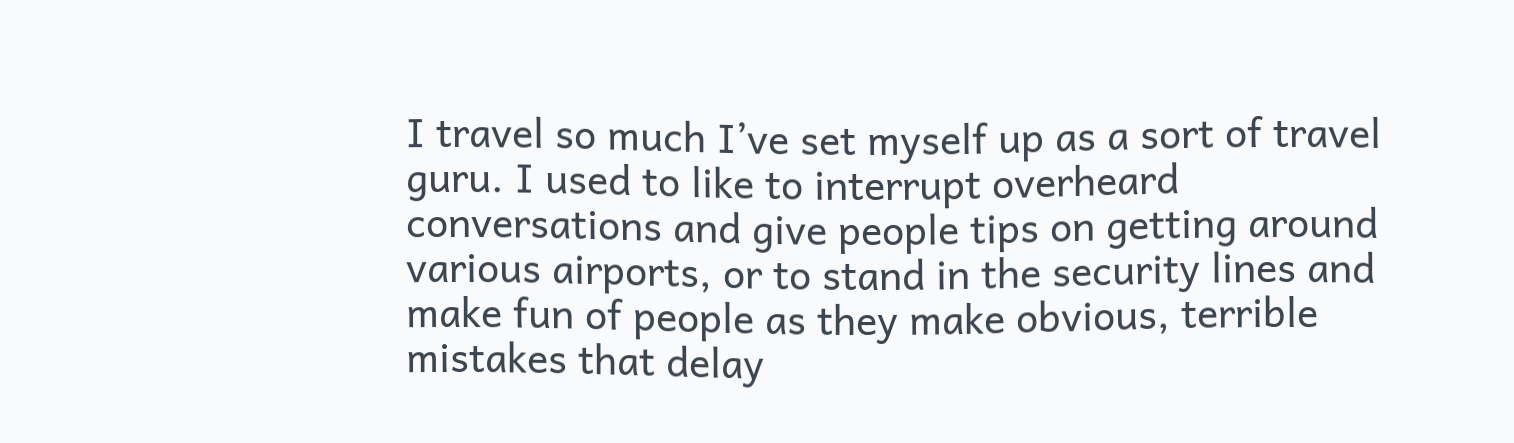I travel so much I’ve set myself up as a sort of travel guru. I used to like to interrupt overheard conversations and give people tips on getting around various airports, or to stand in the security lines and make fun of people as they make obvious, terrible mistakes that delay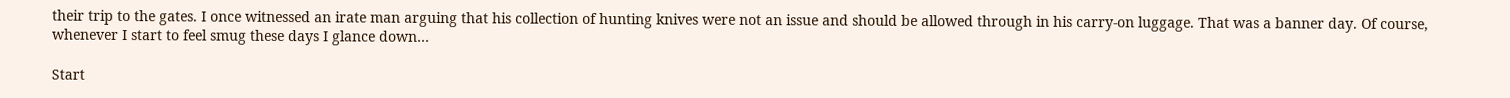their trip to the gates. I once witnessed an irate man arguing that his collection of hunting knives were not an issue and should be allowed through in his carry-on luggage. That was a banner day. Of course, whenever I start to feel smug these days I glance down…

Start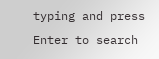typing and press Enter to search